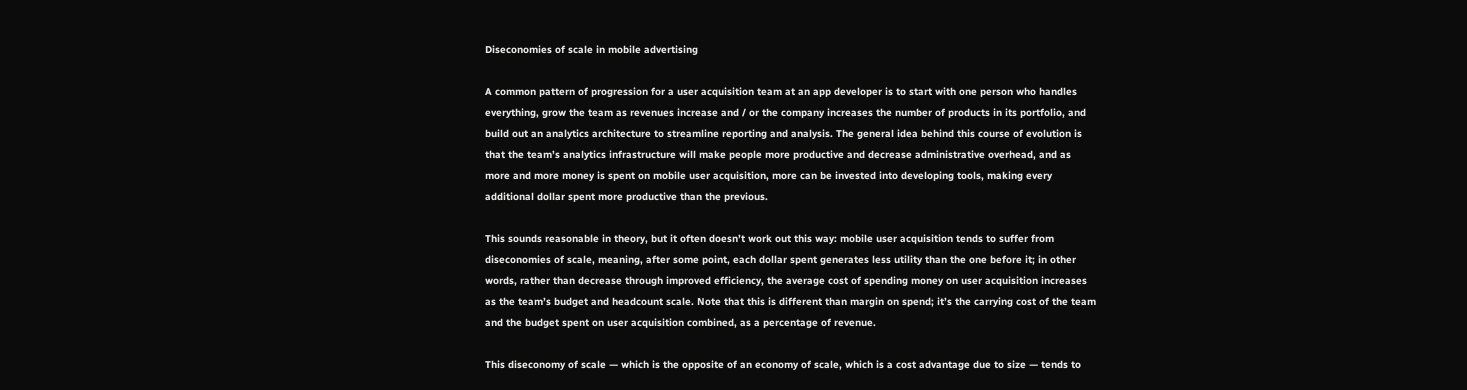Diseconomies of scale in mobile advertising

A common pattern of progression for a user acquisition team at an app developer is to start with one person who handles everything, grow the team as revenues increase and / or the company increases the number of products in its portfolio, and build out an analytics architecture to streamline reporting and analysis. The general idea behind this course of evolution is that the team’s analytics infrastructure will make people more productive and decrease administrative overhead, and as more and more money is spent on mobile user acquisition, more can be invested into developing tools, making every additional dollar spent more productive than the previous.

This sounds reasonable in theory, but it often doesn’t work out this way: mobile user acquisition tends to suffer from diseconomies of scale, meaning, after some point, each dollar spent generates less utility than the one before it; in other words, rather than decrease through improved efficiency, the average cost of spending money on user acquisition increases as the team’s budget and headcount scale. Note that this is different than margin on spend; it’s the carrying cost of the team and the budget spent on user acquisition combined, as a percentage of revenue.

This diseconomy of scale — which is the opposite of an economy of scale, which is a cost advantage due to size — tends to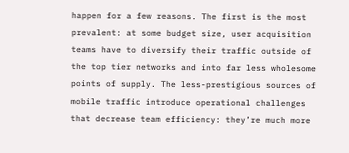happen for a few reasons. The first is the most prevalent: at some budget size, user acquisition teams have to diversify their traffic outside of the top tier networks and into far less wholesome points of supply. The less-prestigious sources of mobile traffic introduce operational challenges that decrease team efficiency: they’re much more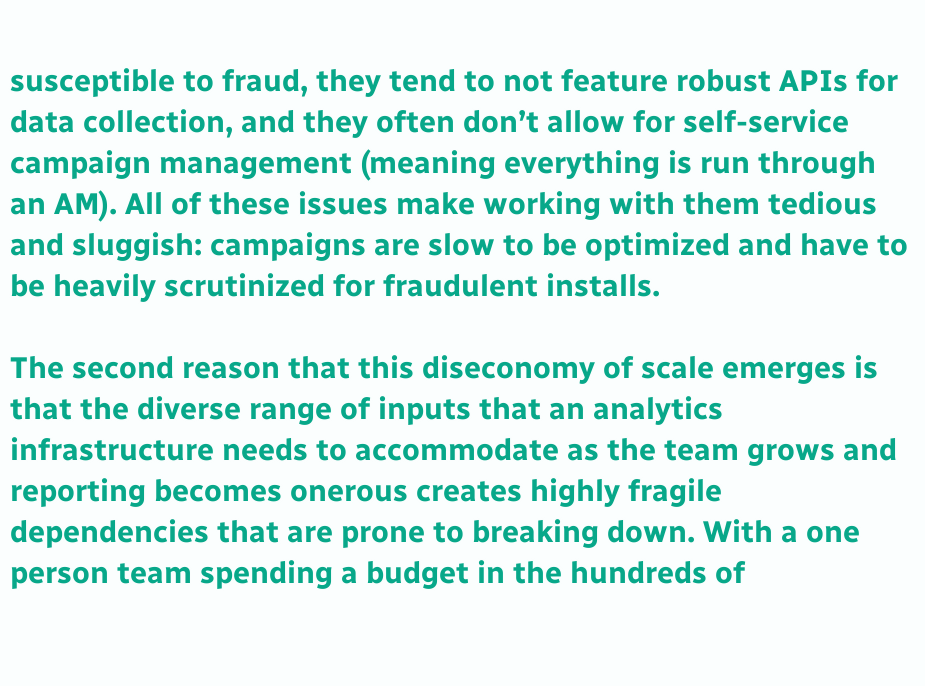susceptible to fraud, they tend to not feature robust APIs for data collection, and they often don’t allow for self-service campaign management (meaning everything is run through an AM). All of these issues make working with them tedious and sluggish: campaigns are slow to be optimized and have to be heavily scrutinized for fraudulent installs.

The second reason that this diseconomy of scale emerges is that the diverse range of inputs that an analytics infrastructure needs to accommodate as the team grows and reporting becomes onerous creates highly fragile dependencies that are prone to breaking down. With a one person team spending a budget in the hundreds of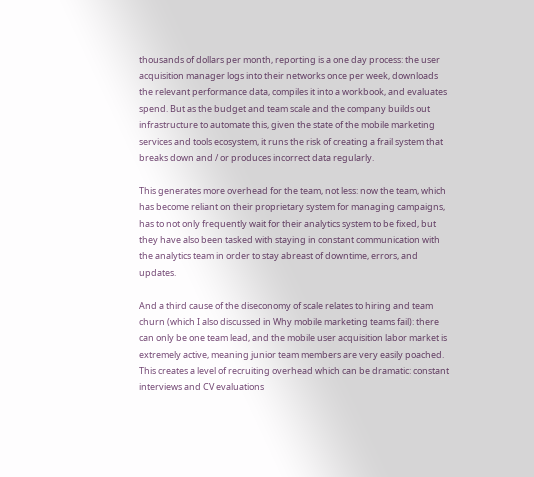thousands of dollars per month, reporting is a one day process: the user acquisition manager logs into their networks once per week, downloads the relevant performance data, compiles it into a workbook, and evaluates spend. But as the budget and team scale and the company builds out infrastructure to automate this, given the state of the mobile marketing services and tools ecosystem, it runs the risk of creating a frail system that breaks down and / or produces incorrect data regularly.

This generates more overhead for the team, not less: now the team, which has become reliant on their proprietary system for managing campaigns, has to not only frequently wait for their analytics system to be fixed, but they have also been tasked with staying in constant communication with the analytics team in order to stay abreast of downtime, errors, and updates.

And a third cause of the diseconomy of scale relates to hiring and team churn (which I also discussed in Why mobile marketing teams fail): there can only be one team lead, and the mobile user acquisition labor market is extremely active, meaning junior team members are very easily poached. This creates a level of recruiting overhead which can be dramatic: constant interviews and CV evaluations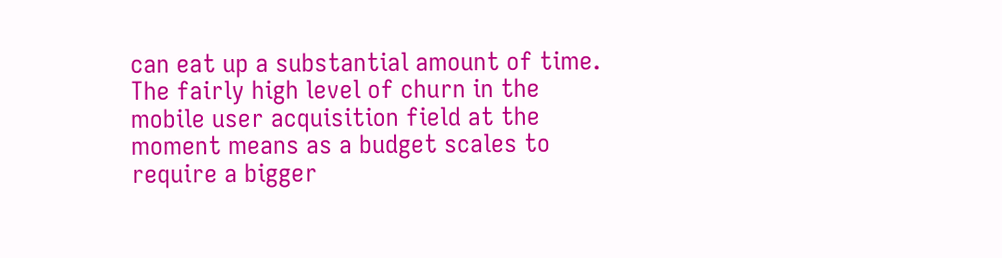can eat up a substantial amount of time. The fairly high level of churn in the mobile user acquisition field at the moment means as a budget scales to require a bigger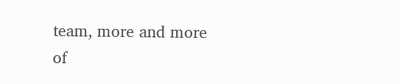team, more and more of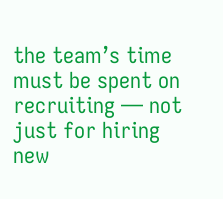the team’s time must be spent on recruiting — not just for hiring new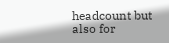headcount but also for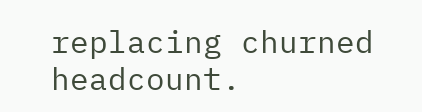replacing churned headcount.